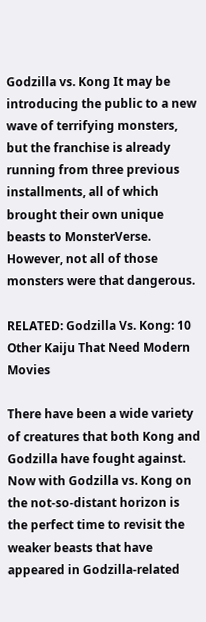Godzilla vs. Kong It may be introducing the public to a new wave of terrifying monsters, but the franchise is already running from three previous installments, all of which brought their own unique beasts to MonsterVerse. However, not all of those monsters were that dangerous.

RELATED: Godzilla Vs. Kong: 10 Other Kaiju That Need Modern Movies

There have been a wide variety of creatures that both Kong and Godzilla have fought against. Now with Godzilla vs. Kong on the not-so-distant horizon is the perfect time to revisit the weaker beasts that have appeared in Godzilla-related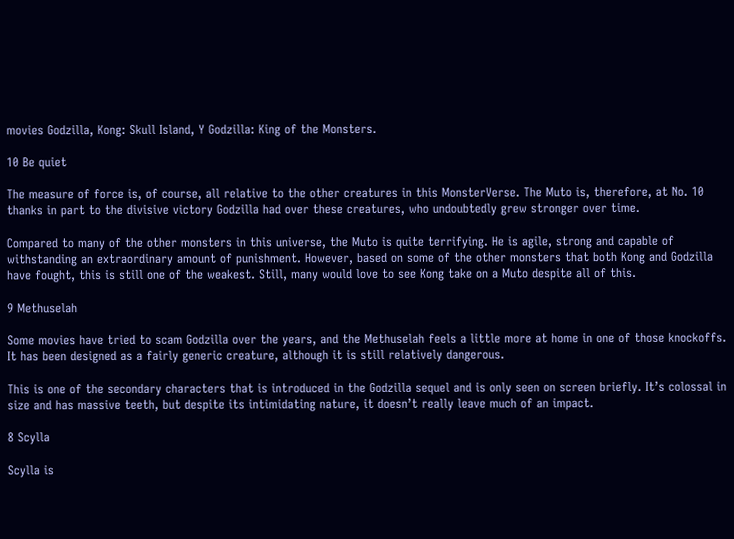movies Godzilla, Kong: Skull Island, Y Godzilla: King of the Monsters.

10 Be quiet

The measure of force is, of course, all relative to the other creatures in this MonsterVerse. The Muto is, therefore, at No. 10 thanks in part to the divisive victory Godzilla had over these creatures, who undoubtedly grew stronger over time.

Compared to many of the other monsters in this universe, the Muto is quite terrifying. He is agile, strong and capable of withstanding an extraordinary amount of punishment. However, based on some of the other monsters that both Kong and Godzilla have fought, this is still one of the weakest. Still, many would love to see Kong take on a Muto despite all of this.

9 Methuselah

Some movies have tried to scam Godzilla over the years, and the Methuselah feels a little more at home in one of those knockoffs. It has been designed as a fairly generic creature, although it is still relatively dangerous.

This is one of the secondary characters that is introduced in the Godzilla sequel and is only seen on screen briefly. It’s colossal in size and has massive teeth, but despite its intimidating nature, it doesn’t really leave much of an impact.

8 Scylla

Scylla is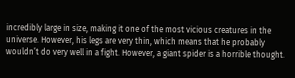incredibly large in size, making it one of the most vicious creatures in the universe. However, his legs are very thin, which means that he probably wouldn’t do very well in a fight. However, a giant spider is a horrible thought.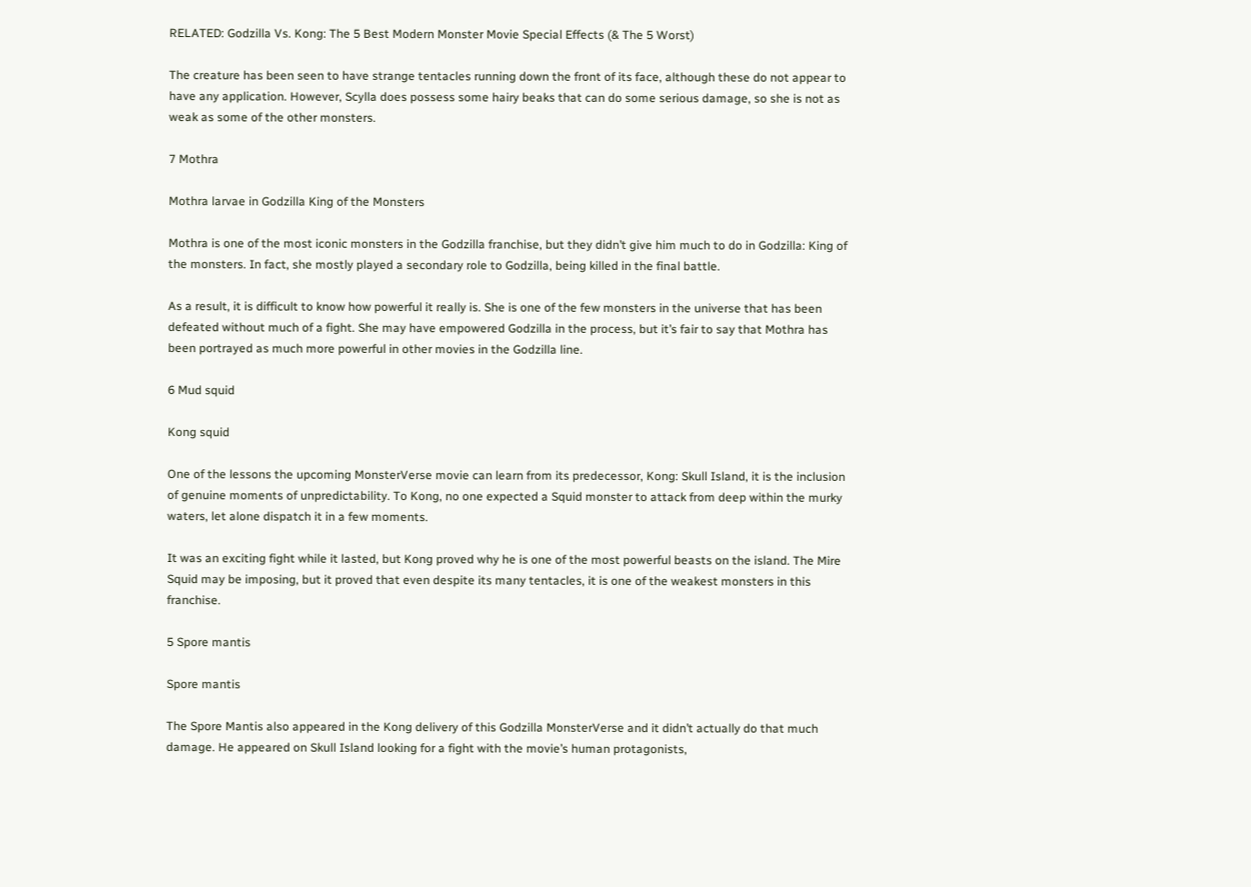RELATED: Godzilla Vs. Kong: The 5 Best Modern Monster Movie Special Effects (& The 5 Worst)

The creature has been seen to have strange tentacles running down the front of its face, although these do not appear to have any application. However, Scylla does possess some hairy beaks that can do some serious damage, so she is not as weak as some of the other monsters.

7 Mothra

Mothra larvae in Godzilla King of the Monsters

Mothra is one of the most iconic monsters in the Godzilla franchise, but they didn’t give him much to do in Godzilla: King of the monsters. In fact, she mostly played a secondary role to Godzilla, being killed in the final battle.

As a result, it is difficult to know how powerful it really is. She is one of the few monsters in the universe that has been defeated without much of a fight. She may have empowered Godzilla in the process, but it’s fair to say that Mothra has been portrayed as much more powerful in other movies in the Godzilla line.

6 Mud squid

Kong squid

One of the lessons the upcoming MonsterVerse movie can learn from its predecessor, Kong: Skull Island, it is the inclusion of genuine moments of unpredictability. To Kong, no one expected a Squid monster to attack from deep within the murky waters, let alone dispatch it in a few moments.

It was an exciting fight while it lasted, but Kong proved why he is one of the most powerful beasts on the island. The Mire Squid may be imposing, but it proved that even despite its many tentacles, it is one of the weakest monsters in this franchise.

5 Spore mantis

Spore mantis

The Spore Mantis also appeared in the Kong delivery of this Godzilla MonsterVerse and it didn’t actually do that much damage. He appeared on Skull Island looking for a fight with the movie’s human protagonists,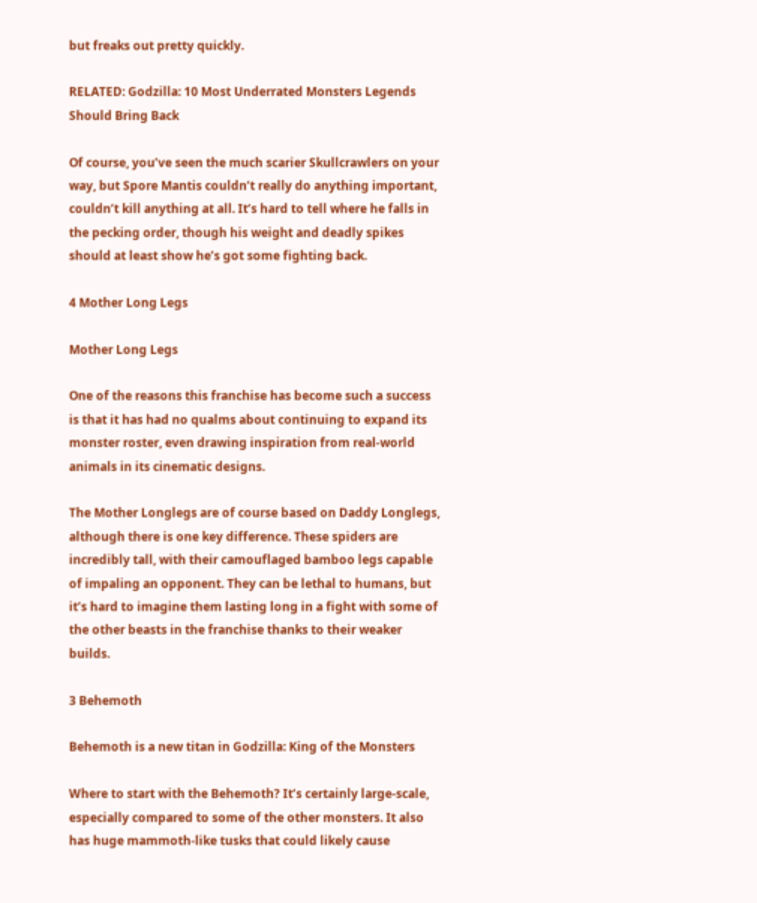but freaks out pretty quickly.

RELATED: Godzilla: 10 Most Underrated Monsters Legends Should Bring Back

Of course, you’ve seen the much scarier Skullcrawlers on your way, but Spore Mantis couldn’t really do anything important, couldn’t kill anything at all. It’s hard to tell where he falls in the pecking order, though his weight and deadly spikes should at least show he’s got some fighting back.

4 Mother Long Legs

Mother Long Legs

One of the reasons this franchise has become such a success is that it has had no qualms about continuing to expand its monster roster, even drawing inspiration from real-world animals in its cinematic designs.

The Mother Longlegs are of course based on Daddy Longlegs, although there is one key difference. These spiders are incredibly tall, with their camouflaged bamboo legs capable of impaling an opponent. They can be lethal to humans, but it’s hard to imagine them lasting long in a fight with some of the other beasts in the franchise thanks to their weaker builds.

3 Behemoth

Behemoth is a new titan in Godzilla: King of the Monsters

Where to start with the Behemoth? It’s certainly large-scale, especially compared to some of the other monsters. It also has huge mammoth-like tusks that could likely cause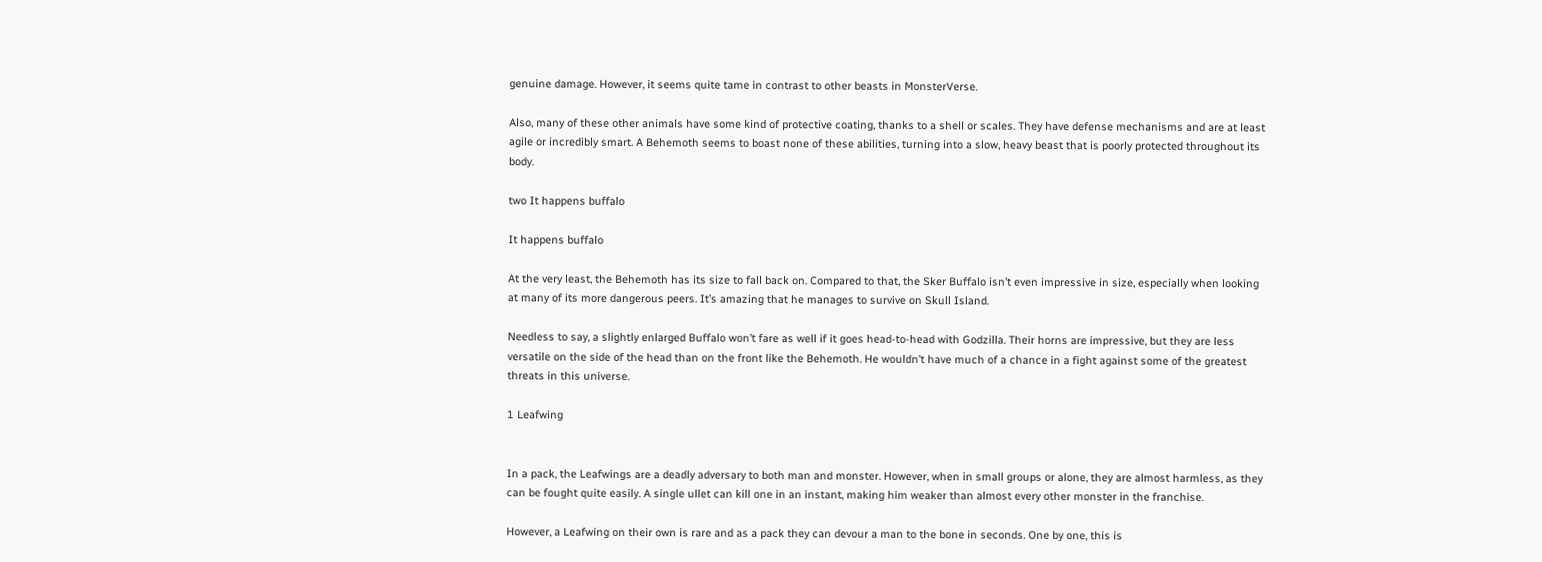genuine damage. However, it seems quite tame in contrast to other beasts in MonsterVerse.

Also, many of these other animals have some kind of protective coating, thanks to a shell or scales. They have defense mechanisms and are at least agile or incredibly smart. A Behemoth seems to boast none of these abilities, turning into a slow, heavy beast that is poorly protected throughout its body.

two It happens buffalo

It happens buffalo

At the very least, the Behemoth has its size to fall back on. Compared to that, the Sker Buffalo isn’t even impressive in size, especially when looking at many of its more dangerous peers. It’s amazing that he manages to survive on Skull Island.

Needless to say, a slightly enlarged Buffalo won’t fare as well if it goes head-to-head with Godzilla. Their horns are impressive, but they are less versatile on the side of the head than on the front like the Behemoth. He wouldn’t have much of a chance in a fight against some of the greatest threats in this universe.

1 Leafwing


In a pack, the Leafwings are a deadly adversary to both man and monster. However, when in small groups or alone, they are almost harmless, as they can be fought quite easily. A single ullet can kill one in an instant, making him weaker than almost every other monster in the franchise.

However, a Leafwing on their own is rare and as a pack they can devour a man to the bone in seconds. One by one, this is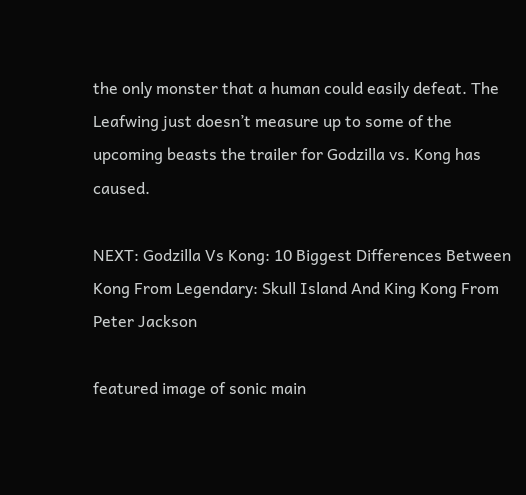the only monster that a human could easily defeat. The Leafwing just doesn’t measure up to some of the upcoming beasts the trailer for Godzilla vs. Kong has caused.

NEXT: Godzilla Vs Kong: 10 Biggest Differences Between Kong From Legendary: Skull Island And King Kong From Peter Jackson

featured image of sonic main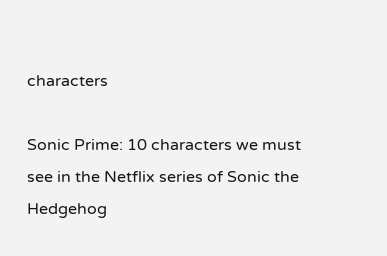characters

Sonic Prime: 10 characters we must see in the Netflix series of Sonic the Hedgehog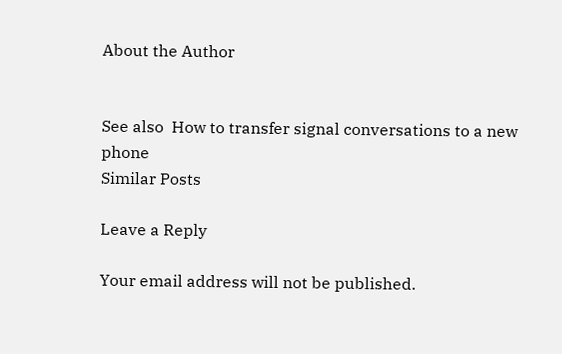About the Author


See also  How to transfer signal conversations to a new phone
Similar Posts

Leave a Reply

Your email address will not be published.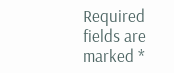Required fields are marked *